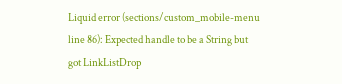Liquid error (sections/custom_mobile-menu line 86): Expected handle to be a String but got LinkListDrop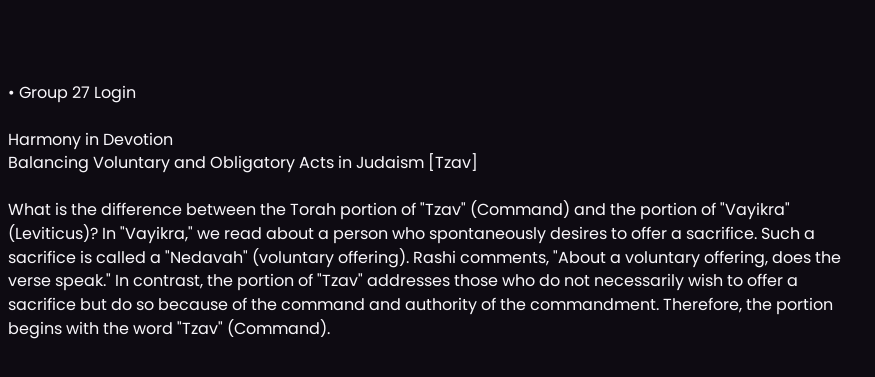• Group 27 Login

Harmony in Devotion
Balancing Voluntary and Obligatory Acts in Judaism [Tzav]

What is the difference between the Torah portion of "Tzav" (Command) and the portion of "Vayikra" (Leviticus)? In "Vayikra," we read about a person who spontaneously desires to offer a sacrifice. Such a sacrifice is called a "Nedavah" (voluntary offering). Rashi comments, "About a voluntary offering, does the verse speak." In contrast, the portion of "Tzav" addresses those who do not necessarily wish to offer a sacrifice but do so because of the command and authority of the commandment. Therefore, the portion begins with the word "Tzav" (Command).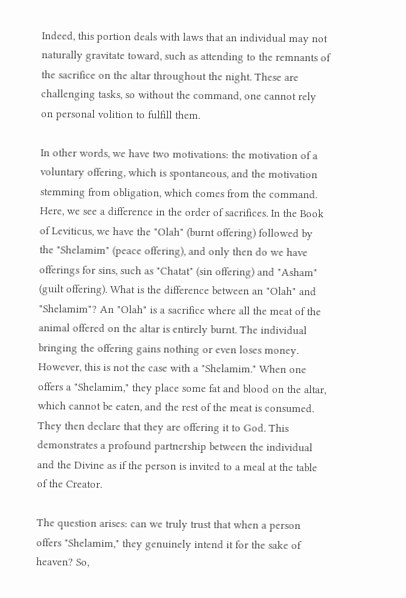Indeed, this portion deals with laws that an individual may not naturally gravitate toward, such as attending to the remnants of the sacrifice on the altar throughout the night. These are challenging tasks, so without the command, one cannot rely on personal volition to fulfill them.

In other words, we have two motivations: the motivation of a voluntary offering, which is spontaneous, and the motivation stemming from obligation, which comes from the command. Here, we see a difference in the order of sacrifices. In the Book of Leviticus, we have the "Olah" (burnt offering) followed by the "Shelamim" (peace offering), and only then do we have offerings for sins, such as "Chatat" (sin offering) and "Asham" (guilt offering). What is the difference between an "Olah" and "Shelamim"? An "Olah" is a sacrifice where all the meat of the animal offered on the altar is entirely burnt. The individual bringing the offering gains nothing or even loses money. However, this is not the case with a "Shelamim." When one offers a "Shelamim," they place some fat and blood on the altar, which cannot be eaten, and the rest of the meat is consumed. They then declare that they are offering it to God. This demonstrates a profound partnership between the individual and the Divine as if the person is invited to a meal at the table of the Creator.

The question arises: can we truly trust that when a person offers "Shelamim," they genuinely intend it for the sake of heaven? So,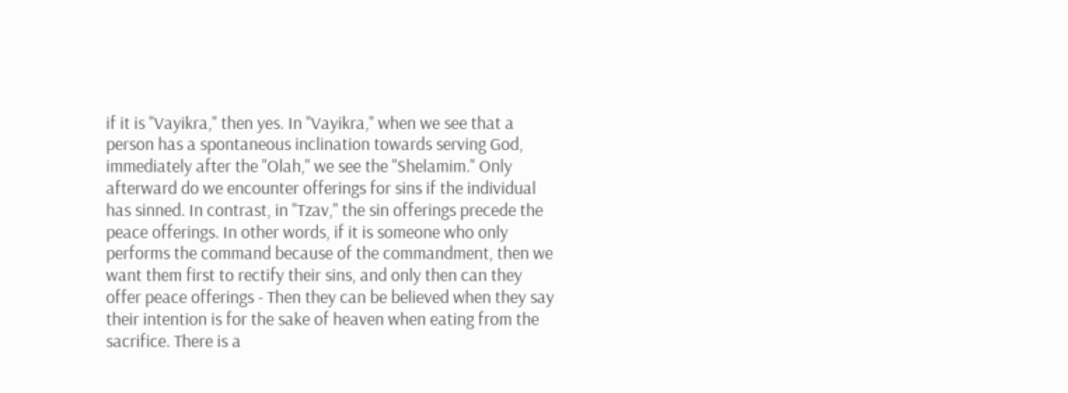if it is "Vayikra," then yes. In "Vayikra," when we see that a person has a spontaneous inclination towards serving God, immediately after the "Olah," we see the "Shelamim." Only afterward do we encounter offerings for sins if the individual has sinned. In contrast, in "Tzav," the sin offerings precede the peace offerings. In other words, if it is someone who only performs the command because of the commandment, then we want them first to rectify their sins, and only then can they offer peace offerings - Then they can be believed when they say their intention is for the sake of heaven when eating from the sacrifice. There is a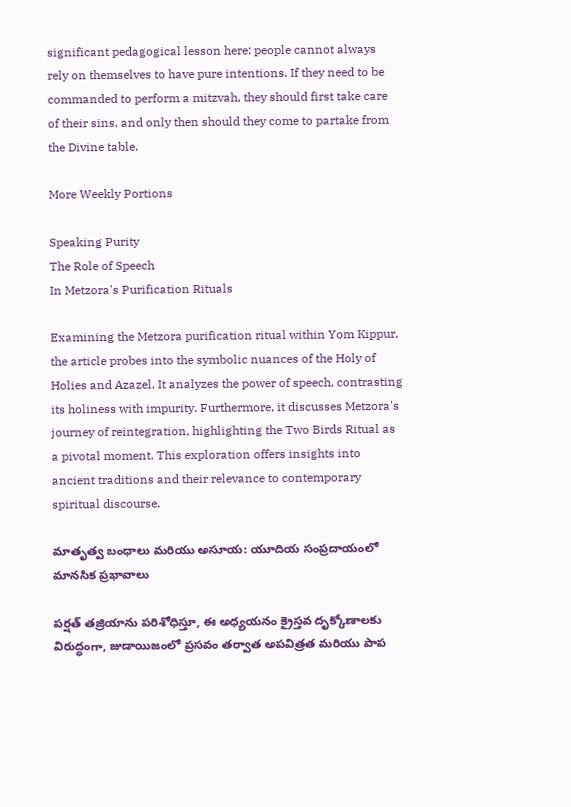significant pedagogical lesson here: people cannot always rely on themselves to have pure intentions. If they need to be commanded to perform a mitzvah, they should first take care of their sins, and only then should they come to partake from the Divine table.

More Weekly Portions

Speaking Purity
The Role of Speech
In Metzora's Purification Rituals

Examining the Metzora purification ritual within Yom Kippur, the article probes into the symbolic nuances of the Holy of Holies and Azazel. It analyzes the power of speech, contrasting its holiness with impurity. Furthermore, it discusses Metzora's journey of reintegration, highlighting the Two Birds Ritual as a pivotal moment. This exploration offers insights into ancient traditions and their relevance to contemporary spiritual discourse.

మాతృత్వ బంధాలు మరియు అసూయ: యూదియ సంప్రదాయంలో మానసిక ప్రభావాలు

పర్షత్ తజ్రియాను పరిశోధిస్తూ, ఈ అధ్యయనం క్రైస్తవ దృక్కోణాలకు విరుద్ధంగా, జుడాయిజంలో ప్రసవం తర్వాత అపవిత్రత మరియు పాప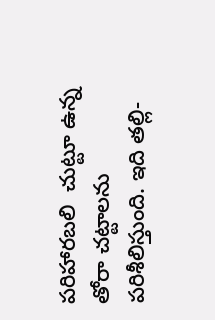పరిహారబలి  చుట్టూ ఉన్న తోరా చట్టాలను పరిశీలిస్తుంది. ఇది తల్లి-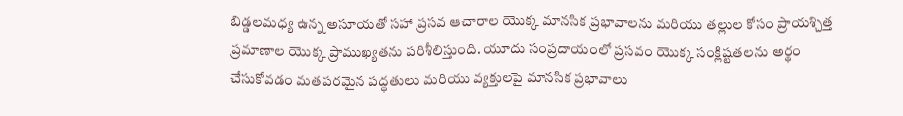బిడ్డలమధ్య ఉన్న అసూయతో సహా ప్రసవ ఆచారాల యొక్క మానసిక ప్రభావాలను మరియు తల్లుల కోసం ప్రాయశ్చిత్త ప్రమాణాల యొక్క ప్రాముఖ్యతను పరిశీలిస్తుంది. యూదు సంప్రదాయంలో ప్రసవం యొక్క సంక్లిష్టతలను అర్థం చేసుకోవడం మతపరమైన పద్ధతులు మరియు వ్యక్తులపై మానసిక ప్రభావాలు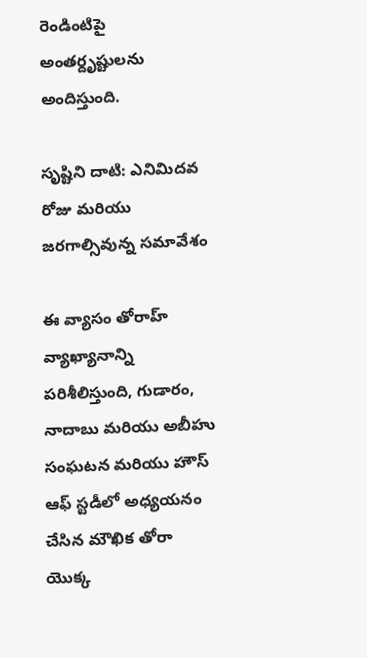రెండింటిపై అంతర్దృష్టులను అందిస్తుంది.

సృష్టిని దాటి: ఎనిమిదవ రోజు మరియు జరగాల్సివున్న సమావేశం

ఈ వ్యాసం తోరాహ్ వ్యాఖ్యానాన్ని పరిశీలిస్తుంది, గుడారం, నాదాబు మరియు అబీహు సంఘటన మరియు హౌస్ ఆఫ్ స్టడీలో అధ్యయనం చేసిన మౌఖిక తోరా యొక్క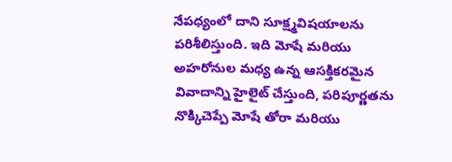నేపధ్యంలో దాని సూక్ష్మవిషయాలను పరిశీలిస్తుంది. ఇది మోషే మరియు అహరోనుల మధ్య ఉన్న ఆసక్తికరమైన వివాదాన్ని హైలైట్ చేస్తుంది, పరిపూర్ణతను నొక్కిచెప్పే మోషే తోరా మరియు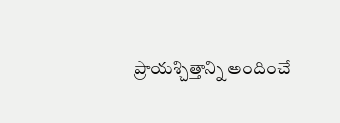ప్రాయశ్చిత్తాన్ని అందించే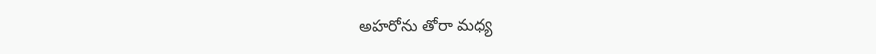అహరోను తోరా మధ్య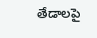తేడాలపై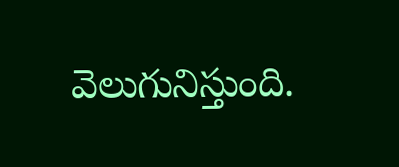వెలుగునిస్తుంది.